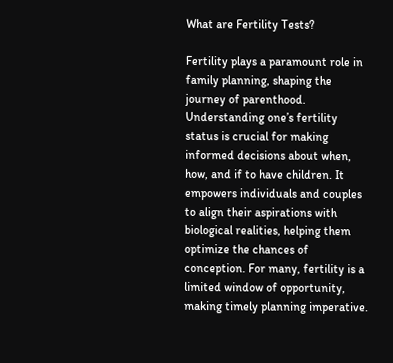What are Fertility Tests?

Fertility plays a paramount role in family planning, shaping the journey of parenthood. Understanding one’s fertility status is crucial for making informed decisions about when, how, and if to have children. It empowers individuals and couples to align their aspirations with biological realities, helping them optimize the chances of conception. For many, fertility is a limited window of opportunity, making timely planning imperative.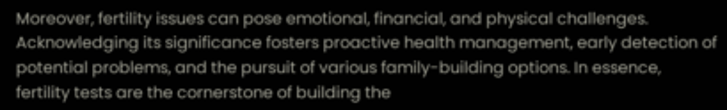Moreover, fertility issues can pose emotional, financial, and physical challenges. Acknowledging its significance fosters proactive health management, early detection of potential problems, and the pursuit of various family-building options. In essence, fertility tests are the cornerstone of building the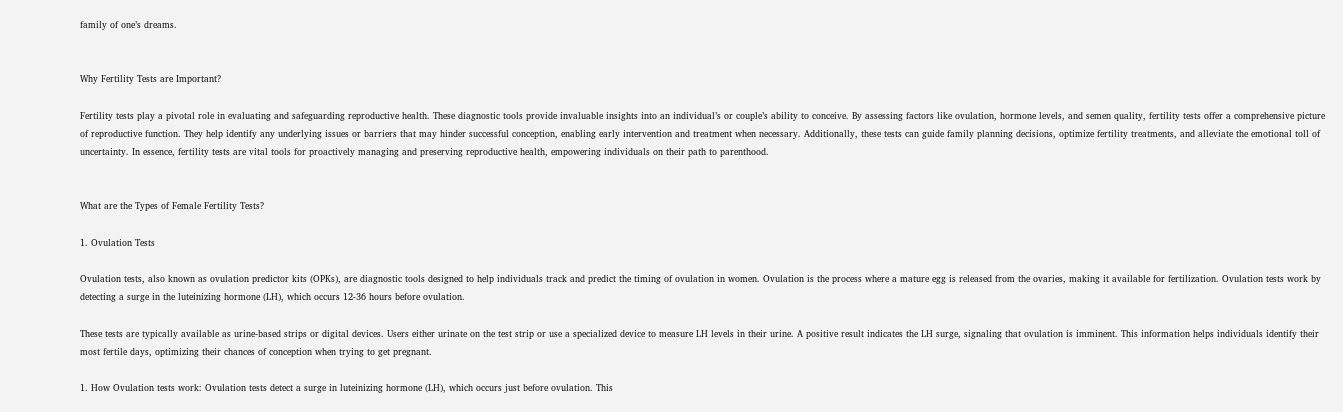family of one’s dreams.


Why Fertility Tests are Important?

Fertility tests play a pivotal role in evaluating and safeguarding reproductive health. These diagnostic tools provide invaluable insights into an individual’s or couple’s ability to conceive. By assessing factors like ovulation, hormone levels, and semen quality, fertility tests offer a comprehensive picture of reproductive function. They help identify any underlying issues or barriers that may hinder successful conception, enabling early intervention and treatment when necessary. Additionally, these tests can guide family planning decisions, optimize fertility treatments, and alleviate the emotional toll of uncertainty. In essence, fertility tests are vital tools for proactively managing and preserving reproductive health, empowering individuals on their path to parenthood.


What are the Types of Female Fertility Tests?

1. Ovulation Tests

Ovulation tests, also known as ovulation predictor kits (OPKs), are diagnostic tools designed to help individuals track and predict the timing of ovulation in women. Ovulation is the process where a mature egg is released from the ovaries, making it available for fertilization. Ovulation tests work by detecting a surge in the luteinizing hormone (LH), which occurs 12-36 hours before ovulation.

These tests are typically available as urine-based strips or digital devices. Users either urinate on the test strip or use a specialized device to measure LH levels in their urine. A positive result indicates the LH surge, signaling that ovulation is imminent. This information helps individuals identify their most fertile days, optimizing their chances of conception when trying to get pregnant.

1. How Ovulation tests work: Ovulation tests detect a surge in luteinizing hormone (LH), which occurs just before ovulation. This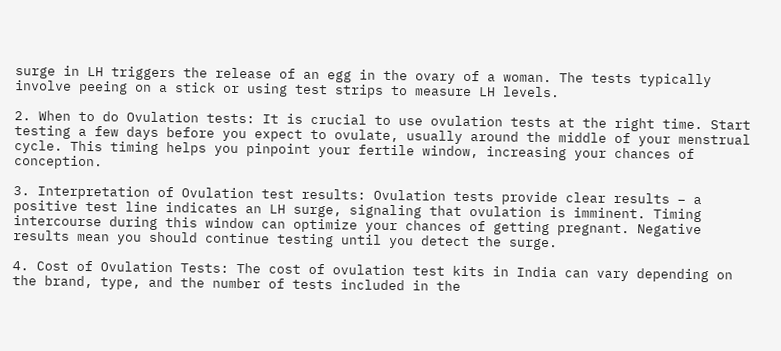surge in LH triggers the release of an egg in the ovary of a woman. The tests typically involve peeing on a stick or using test strips to measure LH levels.

2. When to do Ovulation tests: It is crucial to use ovulation tests at the right time. Start testing a few days before you expect to ovulate, usually around the middle of your menstrual cycle. This timing helps you pinpoint your fertile window, increasing your chances of conception.

3. Interpretation of Ovulation test results: Ovulation tests provide clear results – a positive test line indicates an LH surge, signaling that ovulation is imminent. Timing intercourse during this window can optimize your chances of getting pregnant. Negative results mean you should continue testing until you detect the surge.

4. Cost of Ovulation Tests: The cost of ovulation test kits in India can vary depending on the brand, type, and the number of tests included in the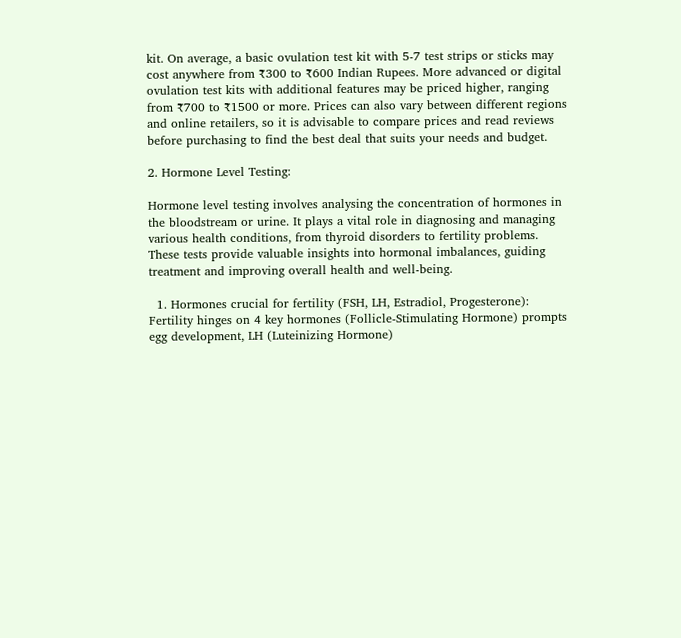kit. On average, a basic ovulation test kit with 5-7 test strips or sticks may cost anywhere from ₹300 to ₹600 Indian Rupees. More advanced or digital ovulation test kits with additional features may be priced higher, ranging from ₹700 to ₹1500 or more. Prices can also vary between different regions and online retailers, so it is advisable to compare prices and read reviews before purchasing to find the best deal that suits your needs and budget.

2. Hormone Level Testing:

Hormone level testing involves analysing the concentration of hormones in the bloodstream or urine. It plays a vital role in diagnosing and managing various health conditions, from thyroid disorders to fertility problems. These tests provide valuable insights into hormonal imbalances, guiding treatment and improving overall health and well-being.

  1. Hormones crucial for fertility (FSH, LH, Estradiol, Progesterone): Fertility hinges on 4 key hormones (Follicle-Stimulating Hormone) prompts egg development, LH (Luteinizing Hormone)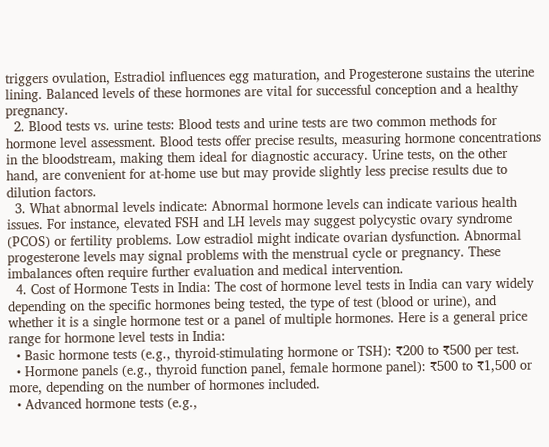triggers ovulation, Estradiol influences egg maturation, and Progesterone sustains the uterine lining. Balanced levels of these hormones are vital for successful conception and a healthy pregnancy.
  2. Blood tests vs. urine tests: Blood tests and urine tests are two common methods for hormone level assessment. Blood tests offer precise results, measuring hormone concentrations in the bloodstream, making them ideal for diagnostic accuracy. Urine tests, on the other hand, are convenient for at-home use but may provide slightly less precise results due to dilution factors.
  3. What abnormal levels indicate: Abnormal hormone levels can indicate various health issues. For instance, elevated FSH and LH levels may suggest polycystic ovary syndrome (PCOS) or fertility problems. Low estradiol might indicate ovarian dysfunction. Abnormal progesterone levels may signal problems with the menstrual cycle or pregnancy. These imbalances often require further evaluation and medical intervention.
  4. Cost of Hormone Tests in India: The cost of hormone level tests in India can vary widely depending on the specific hormones being tested, the type of test (blood or urine), and whether it is a single hormone test or a panel of multiple hormones. Here is a general price range for hormone level tests in India:
  • Basic hormone tests (e.g., thyroid-stimulating hormone or TSH): ₹200 to ₹500 per test.
  • Hormone panels (e.g., thyroid function panel, female hormone panel): ₹500 to ₹1,500 or more, depending on the number of hormones included.
  • Advanced hormone tests (e.g.,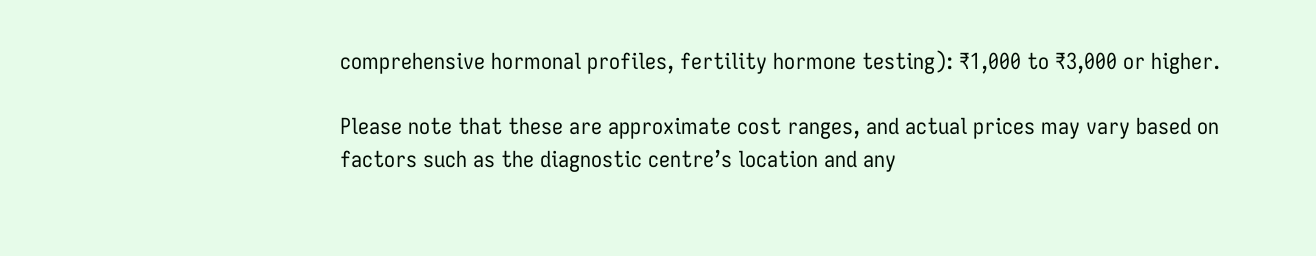comprehensive hormonal profiles, fertility hormone testing): ₹1,000 to ₹3,000 or higher.

Please note that these are approximate cost ranges, and actual prices may vary based on factors such as the diagnostic centre’s location and any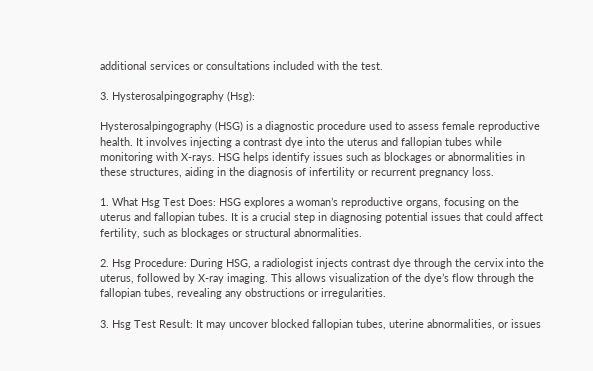additional services or consultations included with the test.

3. Hysterosalpingography (Hsg):

Hysterosalpingography (HSG) is a diagnostic procedure used to assess female reproductive health. It involves injecting a contrast dye into the uterus and fallopian tubes while monitoring with X-rays. HSG helps identify issues such as blockages or abnormalities in these structures, aiding in the diagnosis of infertility or recurrent pregnancy loss.

1. What Hsg Test Does: HSG explores a woman’s reproductive organs, focusing on the uterus and fallopian tubes. It is a crucial step in diagnosing potential issues that could affect fertility, such as blockages or structural abnormalities.

2. Hsg Procedure: During HSG, a radiologist injects contrast dye through the cervix into the uterus, followed by X-ray imaging. This allows visualization of the dye’s flow through the fallopian tubes, revealing any obstructions or irregularities.

3. Hsg Test Result: It may uncover blocked fallopian tubes, uterine abnormalities, or issues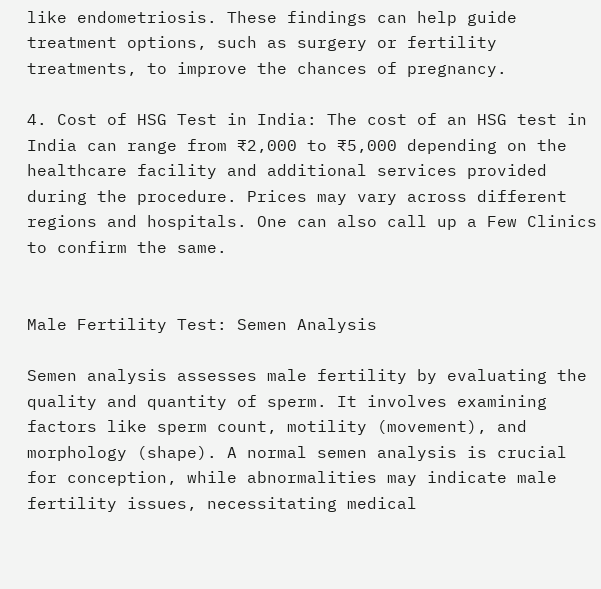like endometriosis. These findings can help guide treatment options, such as surgery or fertility treatments, to improve the chances of pregnancy.

4. Cost of HSG Test in India: The cost of an HSG test in India can range from ₹2,000 to ₹5,000 depending on the healthcare facility and additional services provided during the procedure. Prices may vary across different regions and hospitals. One can also call up a Few Clinics to confirm the same.


Male Fertility Test: Semen Analysis

Semen analysis assesses male fertility by evaluating the quality and quantity of sperm. It involves examining factors like sperm count, motility (movement), and morphology (shape). A normal semen analysis is crucial for conception, while abnormalities may indicate male fertility issues, necessitating medical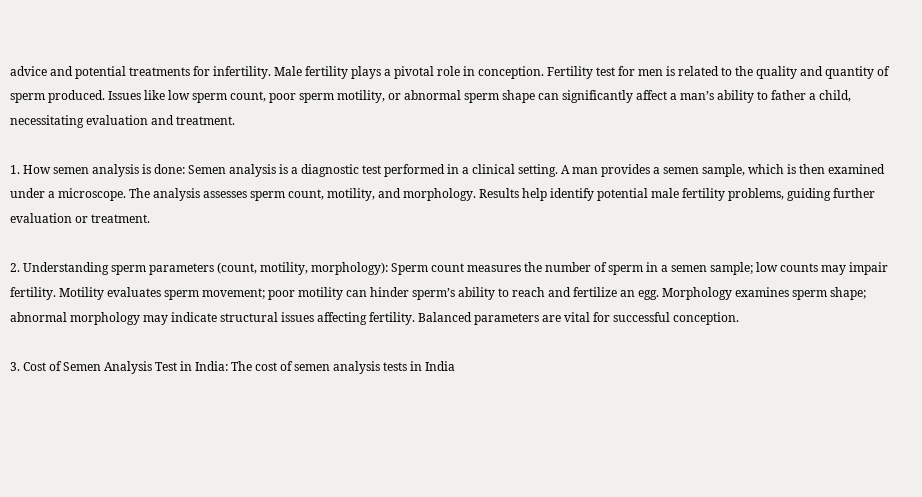advice and potential treatments for infertility. Male fertility plays a pivotal role in conception. Fertility test for men is related to the quality and quantity of sperm produced. Issues like low sperm count, poor sperm motility, or abnormal sperm shape can significantly affect a man’s ability to father a child, necessitating evaluation and treatment.

1. How semen analysis is done: Semen analysis is a diagnostic test performed in a clinical setting. A man provides a semen sample, which is then examined under a microscope. The analysis assesses sperm count, motility, and morphology. Results help identify potential male fertility problems, guiding further evaluation or treatment.

2. Understanding sperm parameters (count, motility, morphology): Sperm count measures the number of sperm in a semen sample; low counts may impair fertility. Motility evaluates sperm movement; poor motility can hinder sperm’s ability to reach and fertilize an egg. Morphology examines sperm shape; abnormal morphology may indicate structural issues affecting fertility. Balanced parameters are vital for successful conception.

3. Cost of Semen Analysis Test in India: The cost of semen analysis tests in India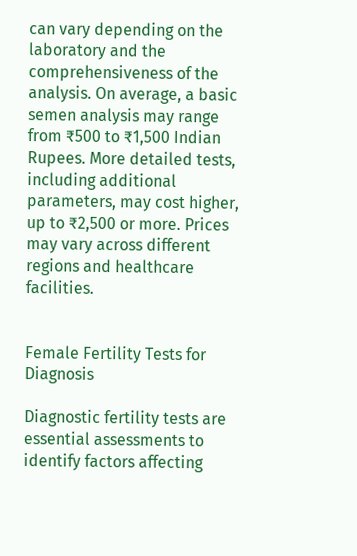can vary depending on the laboratory and the comprehensiveness of the analysis. On average, a basic semen analysis may range from ₹500 to ₹1,500 Indian Rupees. More detailed tests, including additional parameters, may cost higher, up to ₹2,500 or more. Prices may vary across different regions and healthcare facilities.


Female Fertility Tests for Diagnosis

Diagnostic fertility tests are essential assessments to identify factors affecting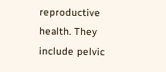reproductive health. They include pelvic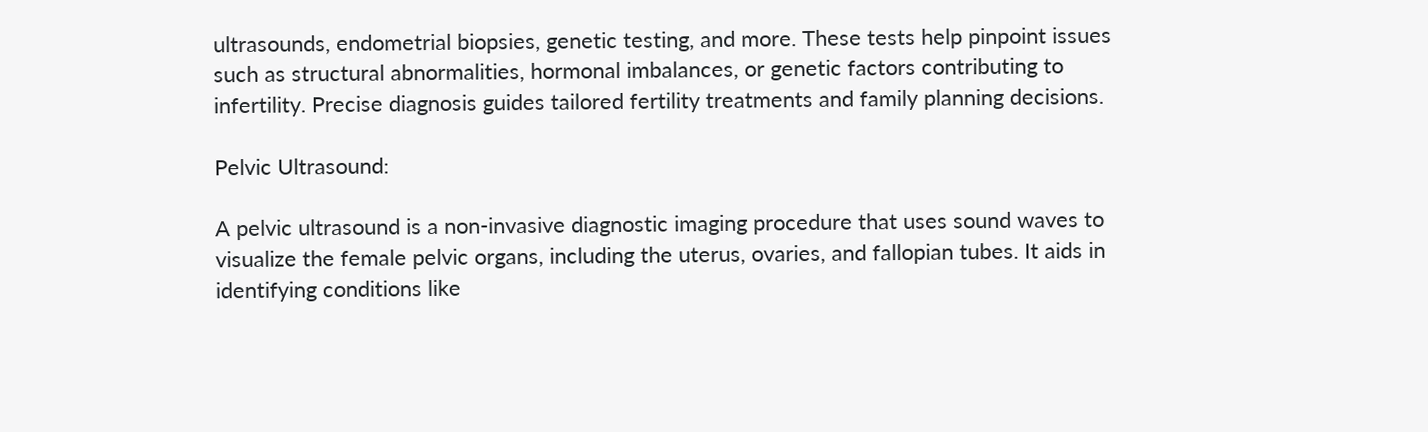ultrasounds, endometrial biopsies, genetic testing, and more. These tests help pinpoint issues such as structural abnormalities, hormonal imbalances, or genetic factors contributing to infertility. Precise diagnosis guides tailored fertility treatments and family planning decisions.

Pelvic Ultrasound:

A pelvic ultrasound is a non-invasive diagnostic imaging procedure that uses sound waves to visualize the female pelvic organs, including the uterus, ovaries, and fallopian tubes. It aids in identifying conditions like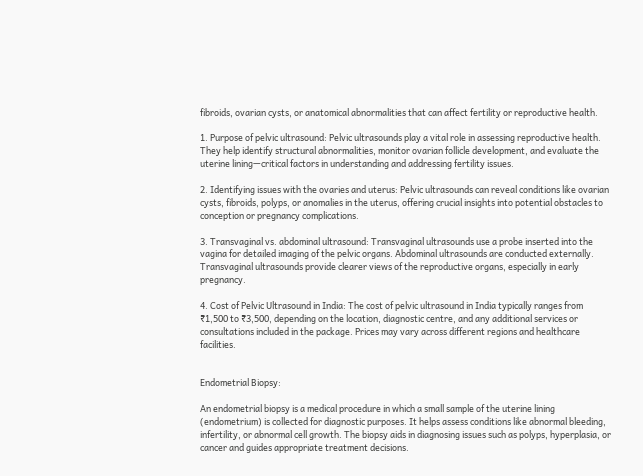fibroids, ovarian cysts, or anatomical abnormalities that can affect fertility or reproductive health.

1. Purpose of pelvic ultrasound: Pelvic ultrasounds play a vital role in assessing reproductive health. They help identify structural abnormalities, monitor ovarian follicle development, and evaluate the uterine lining—critical factors in understanding and addressing fertility issues.

2. Identifying issues with the ovaries and uterus: Pelvic ultrasounds can reveal conditions like ovarian cysts, fibroids, polyps, or anomalies in the uterus, offering crucial insights into potential obstacles to conception or pregnancy complications.

3. Transvaginal vs. abdominal ultrasound: Transvaginal ultrasounds use a probe inserted into the vagina for detailed imaging of the pelvic organs. Abdominal ultrasounds are conducted externally. Transvaginal ultrasounds provide clearer views of the reproductive organs, especially in early pregnancy.

4. Cost of Pelvic Ultrasound in India: The cost of pelvic ultrasound in India typically ranges from ₹1,500 to ₹3,500, depending on the location, diagnostic centre, and any additional services or consultations included in the package. Prices may vary across different regions and healthcare facilities.


Endometrial Biopsy:

An endometrial biopsy is a medical procedure in which a small sample of the uterine lining (endometrium) is collected for diagnostic purposes. It helps assess conditions like abnormal bleeding, infertility, or abnormal cell growth. The biopsy aids in diagnosing issues such as polyps, hyperplasia, or cancer and guides appropriate treatment decisions.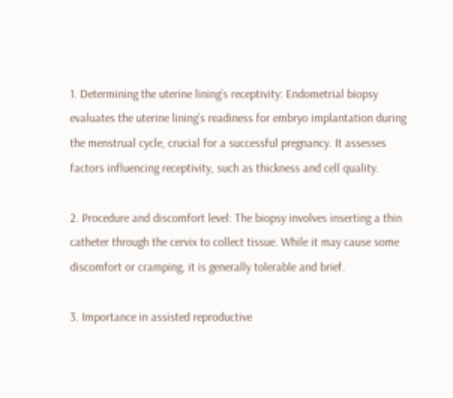1. Determining the uterine lining’s receptivity: Endometrial biopsy evaluates the uterine lining’s readiness for embryo implantation during the menstrual cycle, crucial for a successful pregnancy. It assesses factors influencing receptivity, such as thickness and cell quality.

2. Procedure and discomfort level: The biopsy involves inserting a thin catheter through the cervix to collect tissue. While it may cause some discomfort or cramping, it is generally tolerable and brief.

3. Importance in assisted reproductive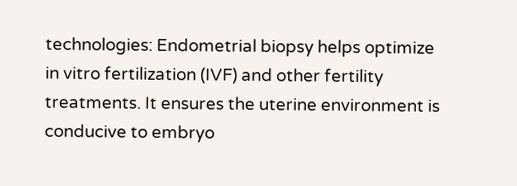technologies: Endometrial biopsy helps optimize in vitro fertilization (IVF) and other fertility treatments. It ensures the uterine environment is conducive to embryo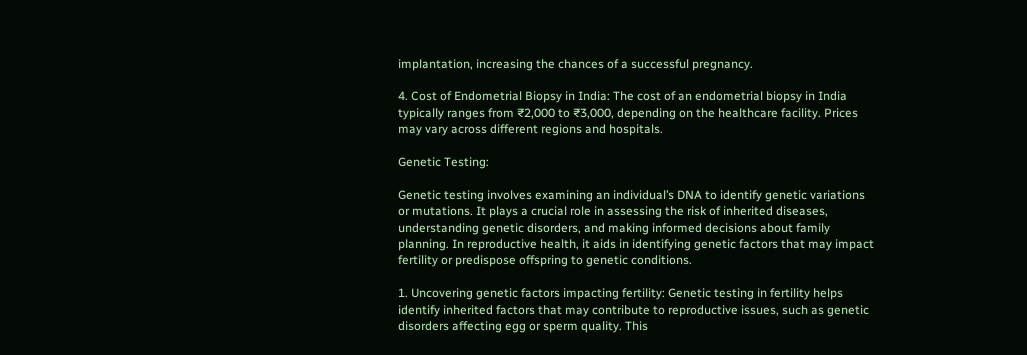implantation, increasing the chances of a successful pregnancy.

4. Cost of Endometrial Biopsy in India: The cost of an endometrial biopsy in India typically ranges from ₹2,000 to ₹3,000, depending on the healthcare facility. Prices may vary across different regions and hospitals.

Genetic Testing:

Genetic testing involves examining an individual’s DNA to identify genetic variations or mutations. It plays a crucial role in assessing the risk of inherited diseases, understanding genetic disorders, and making informed decisions about family planning. In reproductive health, it aids in identifying genetic factors that may impact fertility or predispose offspring to genetic conditions.

1. Uncovering genetic factors impacting fertility: Genetic testing in fertility helps identify inherited factors that may contribute to reproductive issues, such as genetic disorders affecting egg or sperm quality. This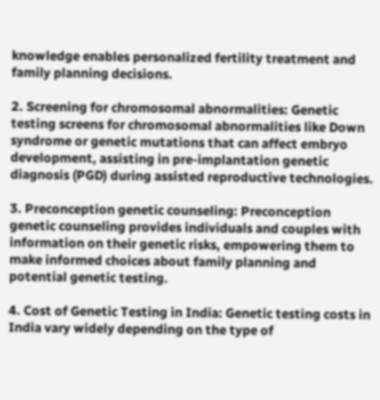knowledge enables personalized fertility treatment and family planning decisions.

2. Screening for chromosomal abnormalities: Genetic testing screens for chromosomal abnormalities like Down syndrome or genetic mutations that can affect embryo development, assisting in pre-implantation genetic diagnosis (PGD) during assisted reproductive technologies.

3. Preconception genetic counseling: Preconception genetic counseling provides individuals and couples with information on their genetic risks, empowering them to make informed choices about family planning and potential genetic testing.

4. Cost of Genetic Testing in India: Genetic testing costs in India vary widely depending on the type of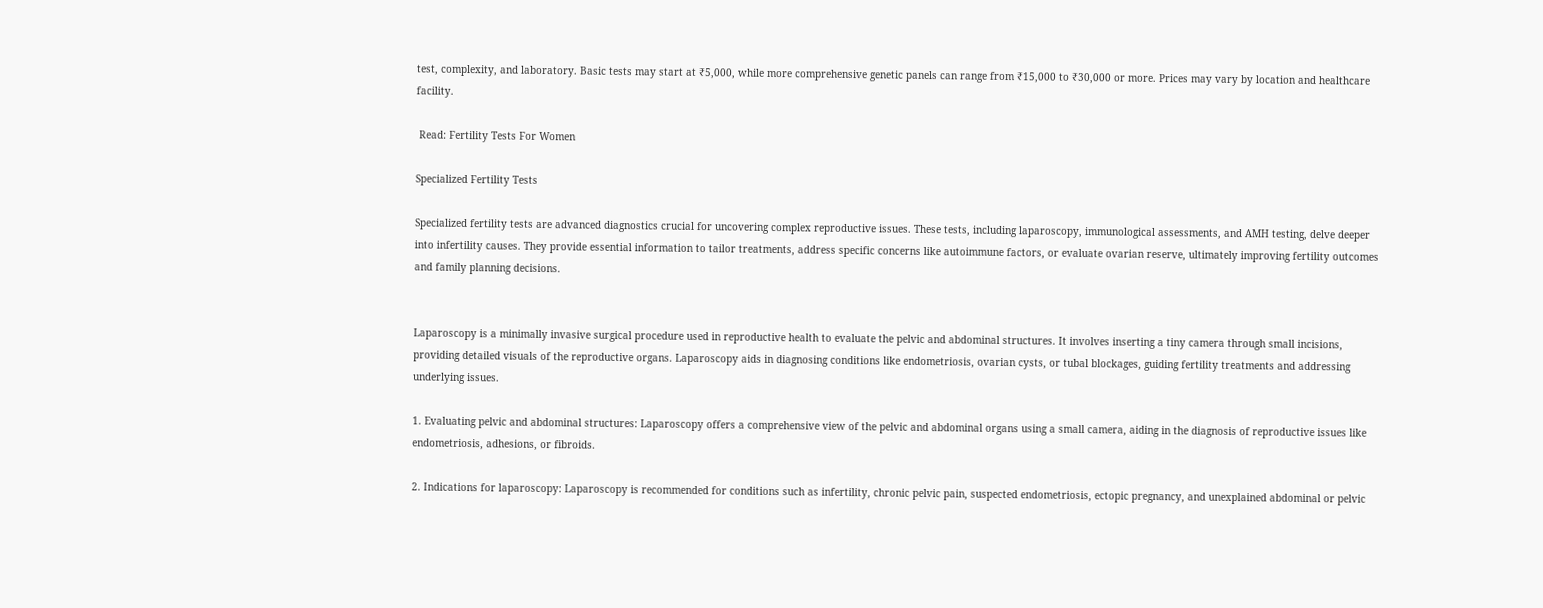test, complexity, and laboratory. Basic tests may start at ₹5,000, while more comprehensive genetic panels can range from ₹15,000 to ₹30,000 or more. Prices may vary by location and healthcare facility.

 Read: Fertility Tests For Women

Specialized Fertility Tests

Specialized fertility tests are advanced diagnostics crucial for uncovering complex reproductive issues. These tests, including laparoscopy, immunological assessments, and AMH testing, delve deeper into infertility causes. They provide essential information to tailor treatments, address specific concerns like autoimmune factors, or evaluate ovarian reserve, ultimately improving fertility outcomes and family planning decisions.


Laparoscopy is a minimally invasive surgical procedure used in reproductive health to evaluate the pelvic and abdominal structures. It involves inserting a tiny camera through small incisions, providing detailed visuals of the reproductive organs. Laparoscopy aids in diagnosing conditions like endometriosis, ovarian cysts, or tubal blockages, guiding fertility treatments and addressing underlying issues.

1. Evaluating pelvic and abdominal structures: Laparoscopy offers a comprehensive view of the pelvic and abdominal organs using a small camera, aiding in the diagnosis of reproductive issues like endometriosis, adhesions, or fibroids.

2. Indications for laparoscopy: Laparoscopy is recommended for conditions such as infertility, chronic pelvic pain, suspected endometriosis, ectopic pregnancy, and unexplained abdominal or pelvic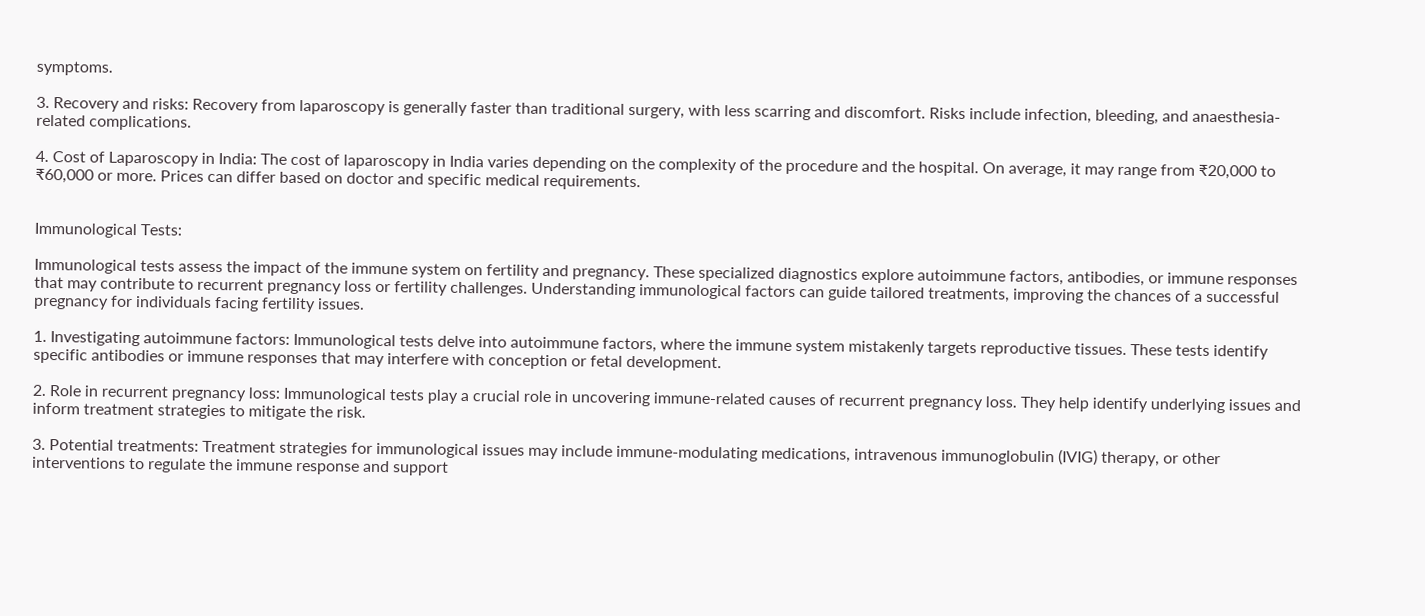symptoms.

3. Recovery and risks: Recovery from laparoscopy is generally faster than traditional surgery, with less scarring and discomfort. Risks include infection, bleeding, and anaesthesia-related complications.

4. Cost of Laparoscopy in India: The cost of laparoscopy in India varies depending on the complexity of the procedure and the hospital. On average, it may range from ₹20,000 to ₹60,000 or more. Prices can differ based on doctor and specific medical requirements.


Immunological Tests:

Immunological tests assess the impact of the immune system on fertility and pregnancy. These specialized diagnostics explore autoimmune factors, antibodies, or immune responses that may contribute to recurrent pregnancy loss or fertility challenges. Understanding immunological factors can guide tailored treatments, improving the chances of a successful pregnancy for individuals facing fertility issues.

1. Investigating autoimmune factors: Immunological tests delve into autoimmune factors, where the immune system mistakenly targets reproductive tissues. These tests identify specific antibodies or immune responses that may interfere with conception or fetal development.

2. Role in recurrent pregnancy loss: Immunological tests play a crucial role in uncovering immune-related causes of recurrent pregnancy loss. They help identify underlying issues and inform treatment strategies to mitigate the risk.

3. Potential treatments: Treatment strategies for immunological issues may include immune-modulating medications, intravenous immunoglobulin (IVIG) therapy, or other interventions to regulate the immune response and support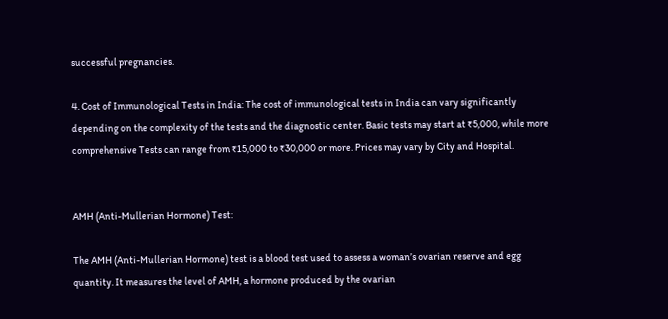successful pregnancies.

4. Cost of Immunological Tests in India: The cost of immunological tests in India can vary significantly depending on the complexity of the tests and the diagnostic center. Basic tests may start at ₹5,000, while more comprehensive Tests can range from ₹15,000 to ₹30,000 or more. Prices may vary by City and Hospital.


AMH (Anti-Mullerian Hormone) Test:

The AMH (Anti-Mullerian Hormone) test is a blood test used to assess a woman’s ovarian reserve and egg quantity. It measures the level of AMH, a hormone produced by the ovarian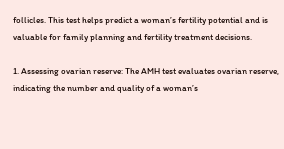follicles. This test helps predict a woman’s fertility potential and is valuable for family planning and fertility treatment decisions.

1. Assessing ovarian reserve: The AMH test evaluates ovarian reserve, indicating the number and quality of a woman’s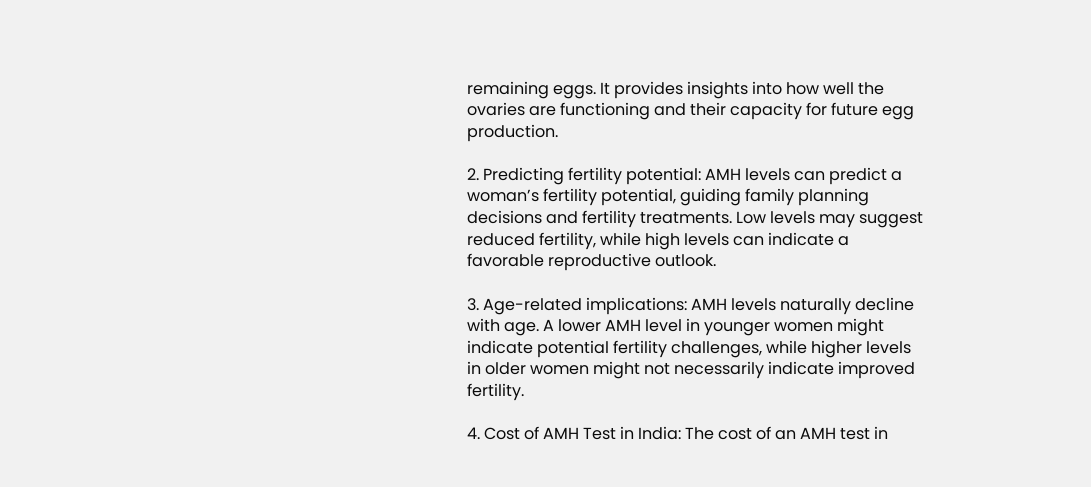remaining eggs. It provides insights into how well the ovaries are functioning and their capacity for future egg production.

2. Predicting fertility potential: AMH levels can predict a woman’s fertility potential, guiding family planning decisions and fertility treatments. Low levels may suggest reduced fertility, while high levels can indicate a favorable reproductive outlook.

3. Age-related implications: AMH levels naturally decline with age. A lower AMH level in younger women might indicate potential fertility challenges, while higher levels in older women might not necessarily indicate improved fertility.

4. Cost of AMH Test in India: The cost of an AMH test in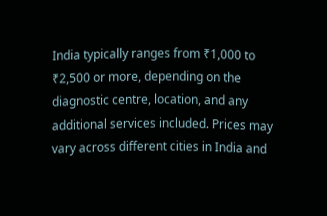India typically ranges from ₹1,000 to ₹2,500 or more, depending on the diagnostic centre, location, and any additional services included. Prices may vary across different cities in India and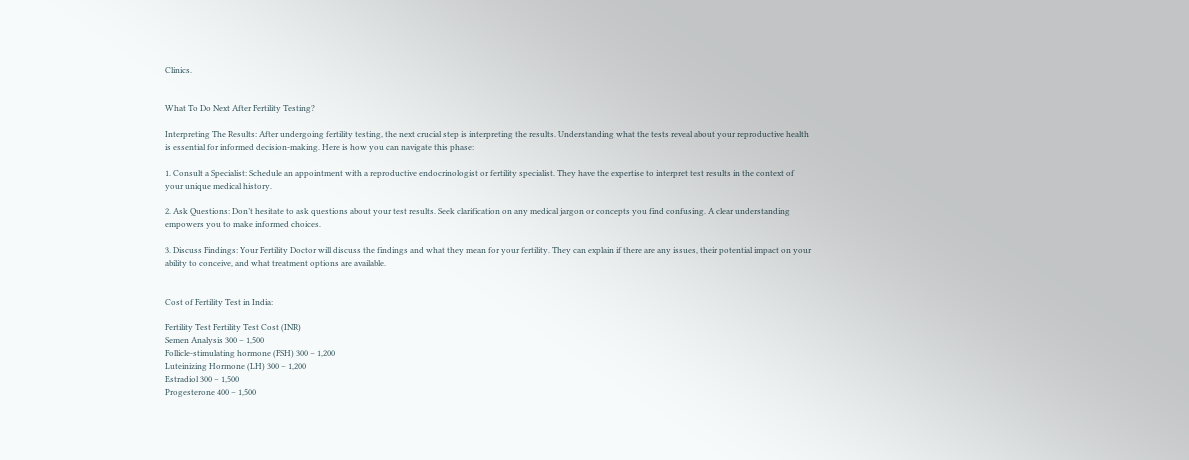Clinics.


What To Do Next After Fertility Testing?

Interpreting The Results: After undergoing fertility testing, the next crucial step is interpreting the results. Understanding what the tests reveal about your reproductive health is essential for informed decision-making. Here is how you can navigate this phase:

1. Consult a Specialist: Schedule an appointment with a reproductive endocrinologist or fertility specialist. They have the expertise to interpret test results in the context of your unique medical history.

2. Ask Questions: Don’t hesitate to ask questions about your test results. Seek clarification on any medical jargon or concepts you find confusing. A clear understanding empowers you to make informed choices.

3. Discuss Findings: Your Fertility Doctor will discuss the findings and what they mean for your fertility. They can explain if there are any issues, their potential impact on your ability to conceive, and what treatment options are available.


Cost of Fertility Test in India:

Fertility Test Fertility Test Cost (INR)
Semen Analysis 300 – 1,500
Follicle-stimulating hormone (FSH) 300 – 1,200
Luteinizing Hormone (LH) 300 – 1,200
Estradiol 300 – 1,500
Progesterone 400 – 1,500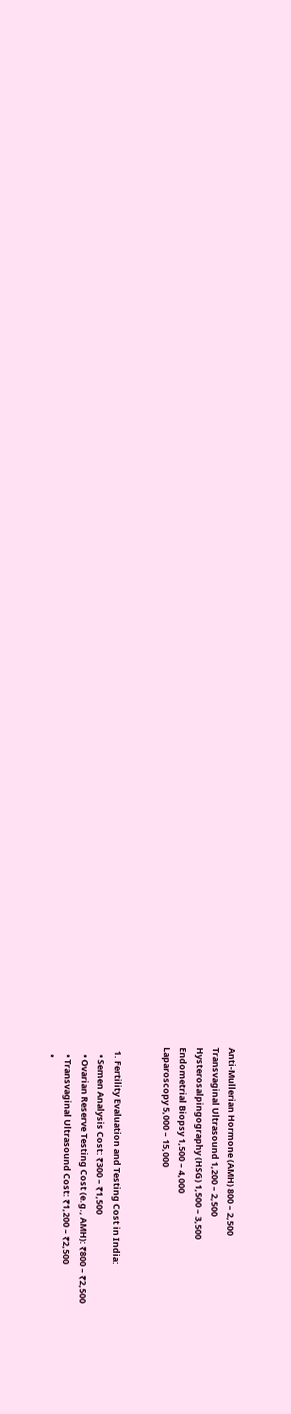Anti-Mullerian Hormone (AMH) 800 – 2,500
Transvaginal Ultrasound 1,200 – 2,500
Hysterosalpingography (HSG) 1,500 – 3,500
Endometrial Biopsy 1,500 – 4,000
Laparoscopy 5,000 – 15,000


  1. Fertility Evaluation and Testing Cost in India:
    • Semen Analysis Cost: ₹300 – ₹1,500
    • Ovarian Reserve Testing Cost (e.g., AMH): ₹800 – ₹2,500
    • Transvaginal Ultrasound Cost: ₹1,200 – ₹2,500
    •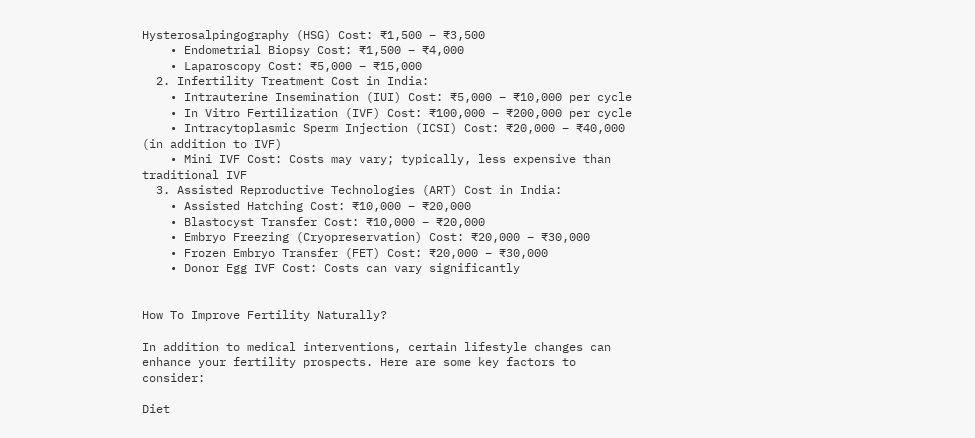Hysterosalpingography (HSG) Cost: ₹1,500 – ₹3,500
    • Endometrial Biopsy Cost: ₹1,500 – ₹4,000
    • Laparoscopy Cost: ₹5,000 – ₹15,000
  2. Infertility Treatment Cost in India:
    • Intrauterine Insemination (IUI) Cost: ₹5,000 – ₹10,000 per cycle
    • In Vitro Fertilization (IVF) Cost: ₹100,000 – ₹200,000 per cycle
    • Intracytoplasmic Sperm Injection (ICSI) Cost: ₹20,000 – ₹40,000 (in addition to IVF)
    • Mini IVF Cost: Costs may vary; typically, less expensive than traditional IVF
  3. Assisted Reproductive Technologies (ART) Cost in India:
    • Assisted Hatching Cost: ₹10,000 – ₹20,000
    • Blastocyst Transfer Cost: ₹10,000 – ₹20,000
    • Embryo Freezing (Cryopreservation) Cost: ₹20,000 – ₹30,000
    • Frozen Embryo Transfer (FET) Cost: ₹20,000 – ₹30,000
    • Donor Egg IVF Cost: Costs can vary significantly


How To Improve Fertility Naturally?

In addition to medical interventions, certain lifestyle changes can enhance your fertility prospects. Here are some key factors to consider:

Diet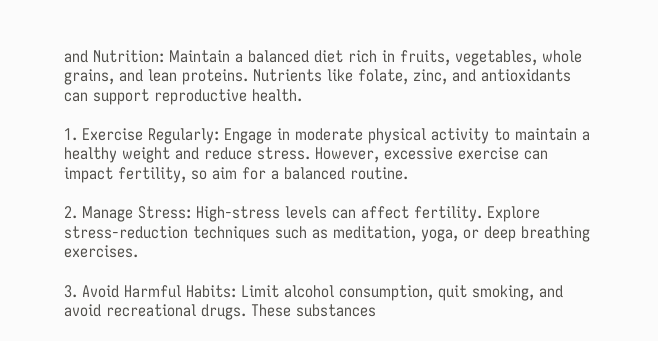and Nutrition: Maintain a balanced diet rich in fruits, vegetables, whole grains, and lean proteins. Nutrients like folate, zinc, and antioxidants can support reproductive health.

1. Exercise Regularly: Engage in moderate physical activity to maintain a healthy weight and reduce stress. However, excessive exercise can impact fertility, so aim for a balanced routine.

2. Manage Stress: High-stress levels can affect fertility. Explore stress-reduction techniques such as meditation, yoga, or deep breathing exercises.

3. Avoid Harmful Habits: Limit alcohol consumption, quit smoking, and avoid recreational drugs. These substances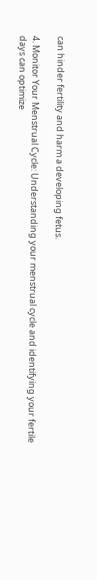can hinder fertility and harm a developing fetus.

4. Monitor Your Menstrual Cycle: Understanding your menstrual cycle and identifying your fertile days can optimize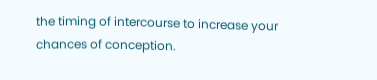the timing of intercourse to increase your chances of conception.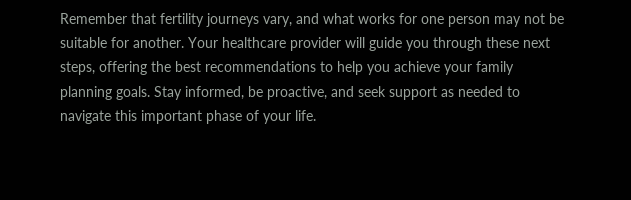Remember that fertility journeys vary, and what works for one person may not be suitable for another. Your healthcare provider will guide you through these next steps, offering the best recommendations to help you achieve your family planning goals. Stay informed, be proactive, and seek support as needed to navigate this important phase of your life.